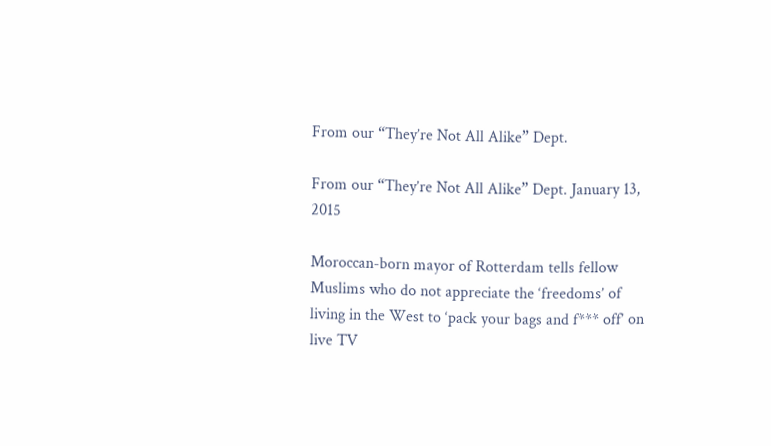From our “They’re Not All Alike” Dept.

From our “They’re Not All Alike” Dept. January 13, 2015

Moroccan-born mayor of Rotterdam tells fellow Muslims who do not appreciate the ‘freedoms’ of living in the West to ‘pack your bags and f*** off’ on live TV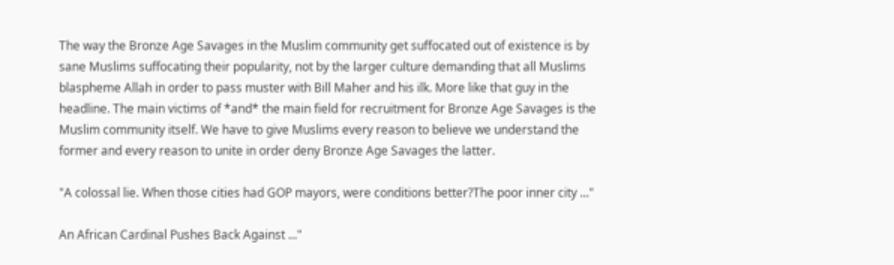The way the Bronze Age Savages in the Muslim community get suffocated out of existence is by sane Muslims suffocating their popularity, not by the larger culture demanding that all Muslims blaspheme Allah in order to pass muster with Bill Maher and his ilk. More like that guy in the headline. The main victims of *and* the main field for recruitment for Bronze Age Savages is the Muslim community itself. We have to give Muslims every reason to believe we understand the former and every reason to unite in order deny Bronze Age Savages the latter.

"A colossal lie. When those cities had GOP mayors, were conditions better?The poor inner city ..."

An African Cardinal Pushes Back Against ..."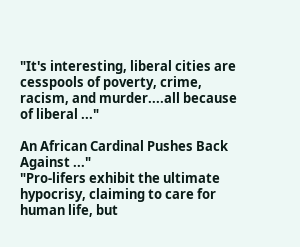"It's interesting, liberal cities are cesspools of poverty, crime, racism, and murder....all because of liberal ..."

An African Cardinal Pushes Back Against ..."
"Pro-lifers exhibit the ultimate hypocrisy, claiming to care for human life, but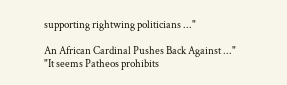supporting rightwing politicians ..."

An African Cardinal Pushes Back Against ..."
"It seems Patheos prohibits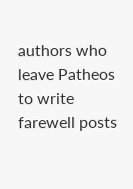authors who leave Patheos to write farewell posts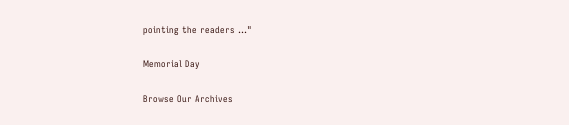pointing the readers ..."

Memorial Day

Browse Our Archives